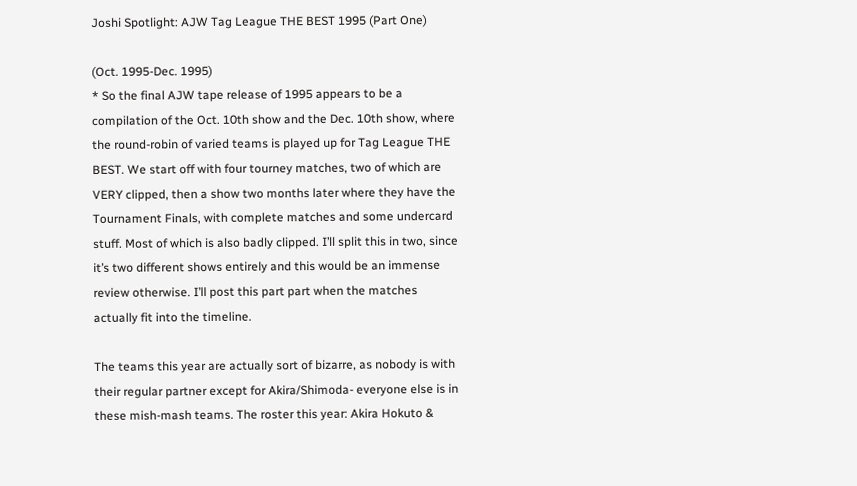Joshi Spotlight: AJW Tag League THE BEST 1995 (Part One)

(Oct. 1995-Dec. 1995)
* So the final AJW tape release of 1995 appears to be a compilation of the Oct. 10th show and the Dec. 10th show, where the round-robin of varied teams is played up for Tag League THE BEST. We start off with four tourney matches, two of which are VERY clipped, then a show two months later where they have the Tournament Finals, with complete matches and some undercard stuff. Most of which is also badly clipped. I’ll split this in two, since it’s two different shows entirely and this would be an immense review otherwise. I’ll post this part part when the matches actually fit into the timeline.

The teams this year are actually sort of bizarre, as nobody is with their regular partner except for Akira/Shimoda- everyone else is in these mish-mash teams. The roster this year: Akira Hokuto &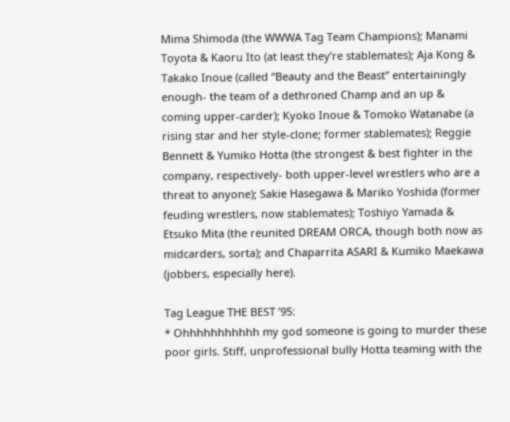Mima Shimoda (the WWWA Tag Team Champions); Manami Toyota & Kaoru Ito (at least they’re stablemates); Aja Kong & Takako Inoue (called “Beauty and the Beast” entertainingly enough- the team of a dethroned Champ and an up & coming upper-carder); Kyoko Inoue & Tomoko Watanabe (a rising star and her style-clone; former stablemates); Reggie Bennett & Yumiko Hotta (the strongest & best fighter in the company, respectively- both upper-level wrestlers who are a threat to anyone); Sakie Hasegawa & Mariko Yoshida (former feuding wrestlers, now stablemates); Toshiyo Yamada & Etsuko Mita (the reunited DREAM ORCA, though both now as midcarders, sorta); and Chaparrita ASARI & Kumiko Maekawa (jobbers, especially here).

Tag League THE BEST ’95:
* Ohhhhhhhhhhh my god someone is going to murder these poor girls. Stiff, unprofessional bully Hotta teaming with the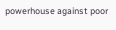powerhouse against poor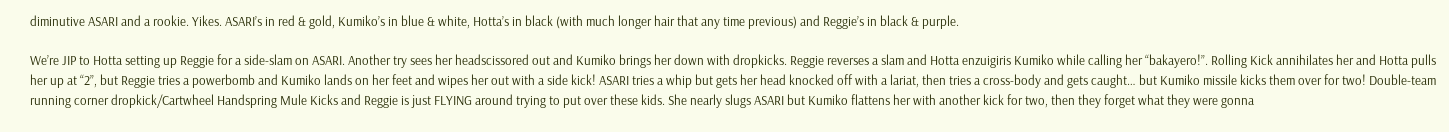diminutive ASARI and a rookie. Yikes. ASARI’s in red & gold, Kumiko’s in blue & white, Hotta’s in black (with much longer hair that any time previous) and Reggie’s in black & purple.

We’re JIP to Hotta setting up Reggie for a side-slam on ASARI. Another try sees her headscissored out and Kumiko brings her down with dropkicks. Reggie reverses a slam and Hotta enzuigiris Kumiko while calling her “bakayero!”. Rolling Kick annihilates her and Hotta pulls her up at “2”, but Reggie tries a powerbomb and Kumiko lands on her feet and wipes her out with a side kick! ASARI tries a whip but gets her head knocked off with a lariat, then tries a cross-body and gets caught… but Kumiko missile kicks them over for two! Double-team running corner dropkick/Cartwheel Handspring Mule Kicks and Reggie is just FLYING around trying to put over these kids. She nearly slugs ASARI but Kumiko flattens her with another kick for two, then they forget what they were gonna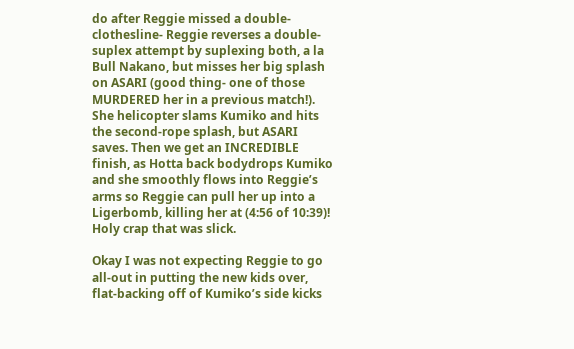do after Reggie missed a double-clothesline- Reggie reverses a double-suplex attempt by suplexing both, a la Bull Nakano, but misses her big splash on ASARI (good thing- one of those MURDERED her in a previous match!). She helicopter slams Kumiko and hits the second-rope splash, but ASARI saves. Then we get an INCREDIBLE finish, as Hotta back bodydrops Kumiko and she smoothly flows into Reggie’s arms so Reggie can pull her up into a Ligerbomb, killing her at (4:56 of 10:39)! Holy crap that was slick.

Okay I was not expecting Reggie to go all-out in putting the new kids over, flat-backing off of Kumiko’s side kicks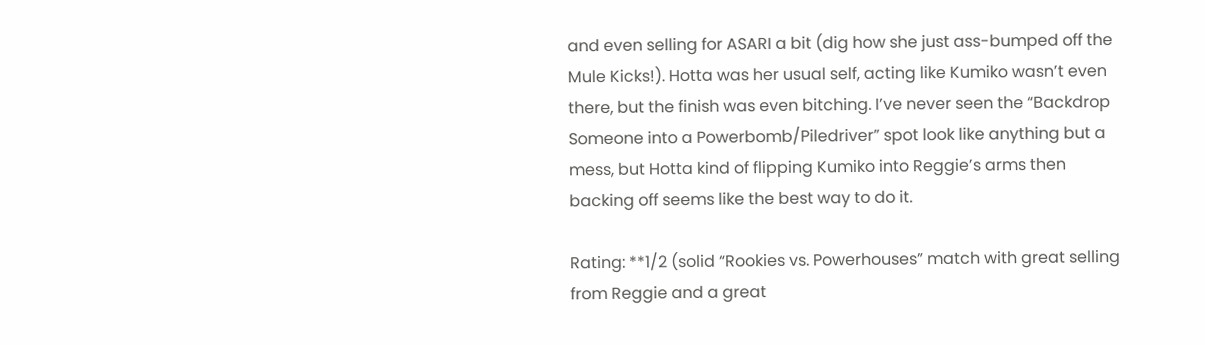and even selling for ASARI a bit (dig how she just ass-bumped off the Mule Kicks!). Hotta was her usual self, acting like Kumiko wasn’t even there, but the finish was even bitching. I’ve never seen the “Backdrop Someone into a Powerbomb/Piledriver” spot look like anything but a mess, but Hotta kind of flipping Kumiko into Reggie’s arms then backing off seems like the best way to do it.

Rating: **1/2 (solid “Rookies vs. Powerhouses” match with great selling from Reggie and a great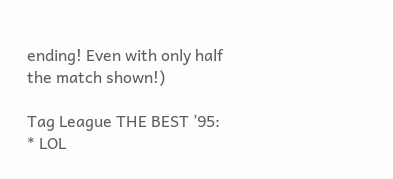ending! Even with only half the match shown!)

Tag League THE BEST ’95:
* LOL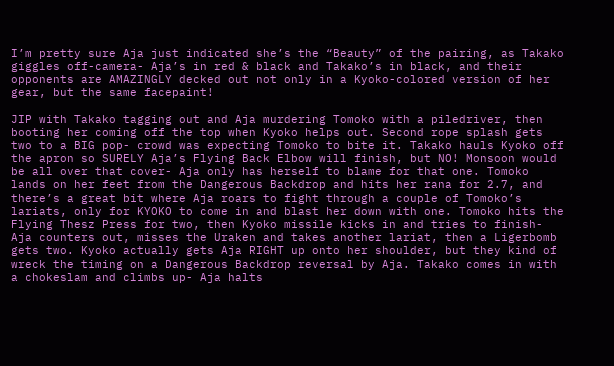I’m pretty sure Aja just indicated she’s the “Beauty” of the pairing, as Takako giggles off-camera- Aja’s in red & black and Takako’s in black, and their opponents are AMAZINGLY decked out not only in a Kyoko-colored version of her gear, but the same facepaint!

JIP with Takako tagging out and Aja murdering Tomoko with a piledriver, then booting her coming off the top when Kyoko helps out. Second rope splash gets two to a BIG pop- crowd was expecting Tomoko to bite it. Takako hauls Kyoko off the apron so SURELY Aja’s Flying Back Elbow will finish, but NO! Monsoon would be all over that cover- Aja only has herself to blame for that one. Tomoko lands on her feet from the Dangerous Backdrop and hits her rana for 2.7, and there’s a great bit where Aja roars to fight through a couple of Tomoko’s lariats, only for KYOKO to come in and blast her down with one. Tomoko hits the Flying Thesz Press for two, then Kyoko missile kicks in and tries to finish- Aja counters out, misses the Uraken and takes another lariat, then a Ligerbomb gets two. Kyoko actually gets Aja RIGHT up onto her shoulder, but they kind of wreck the timing on a Dangerous Backdrop reversal by Aja. Takako comes in with a chokeslam and climbs up- Aja halts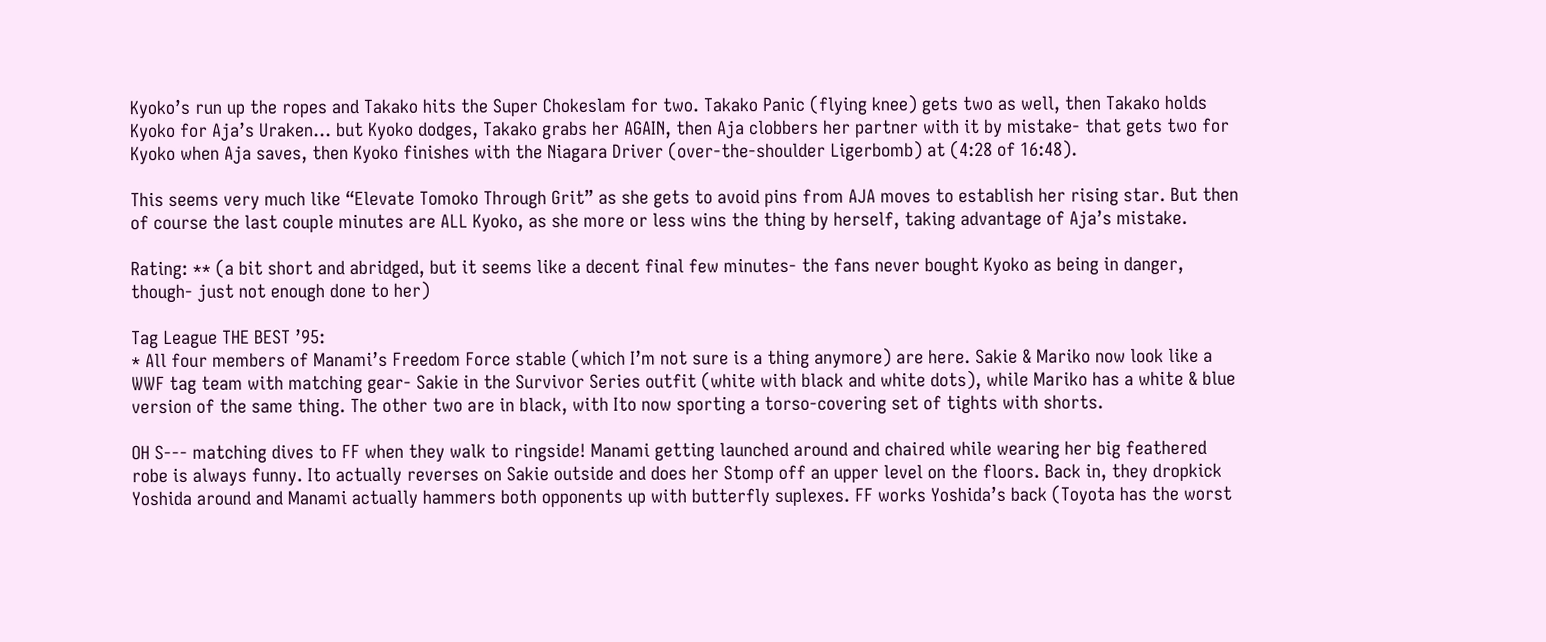Kyoko’s run up the ropes and Takako hits the Super Chokeslam for two. Takako Panic (flying knee) gets two as well, then Takako holds Kyoko for Aja’s Uraken… but Kyoko dodges, Takako grabs her AGAIN, then Aja clobbers her partner with it by mistake- that gets two for Kyoko when Aja saves, then Kyoko finishes with the Niagara Driver (over-the-shoulder Ligerbomb) at (4:28 of 16:48).

This seems very much like “Elevate Tomoko Through Grit” as she gets to avoid pins from AJA moves to establish her rising star. But then of course the last couple minutes are ALL Kyoko, as she more or less wins the thing by herself, taking advantage of Aja’s mistake.

Rating: ** (a bit short and abridged, but it seems like a decent final few minutes- the fans never bought Kyoko as being in danger, though- just not enough done to her)

Tag League THE BEST ’95:
* All four members of Manami’s Freedom Force stable (which I’m not sure is a thing anymore) are here. Sakie & Mariko now look like a WWF tag team with matching gear- Sakie in the Survivor Series outfit (white with black and white dots), while Mariko has a white & blue version of the same thing. The other two are in black, with Ito now sporting a torso-covering set of tights with shorts.

OH S--- matching dives to FF when they walk to ringside! Manami getting launched around and chaired while wearing her big feathered robe is always funny. Ito actually reverses on Sakie outside and does her Stomp off an upper level on the floors. Back in, they dropkick Yoshida around and Manami actually hammers both opponents up with butterfly suplexes. FF works Yoshida’s back (Toyota has the worst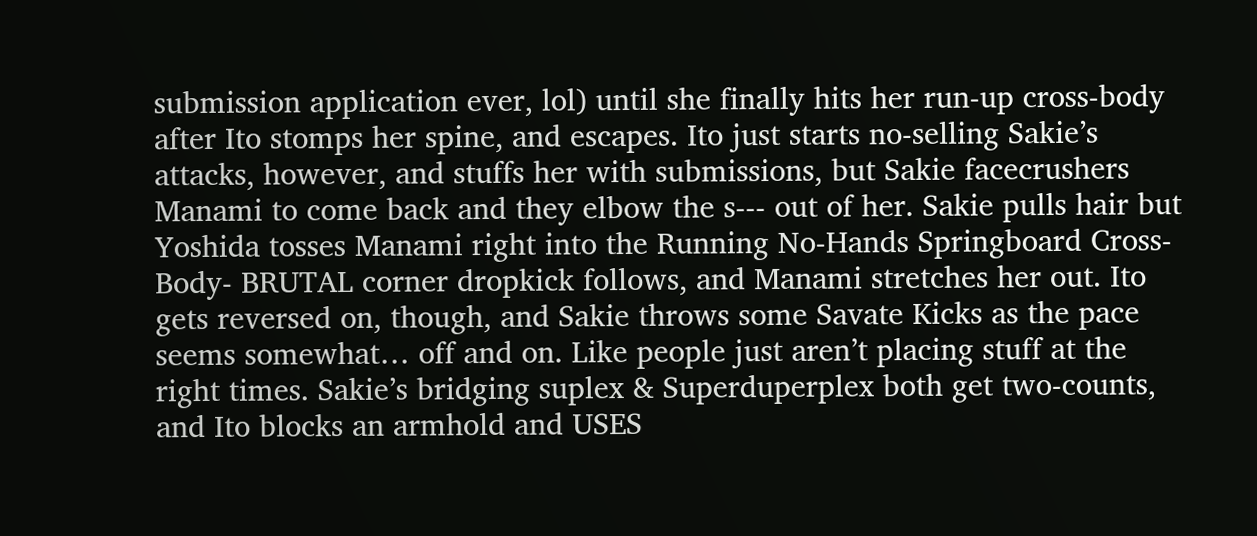submission application ever, lol) until she finally hits her run-up cross-body after Ito stomps her spine, and escapes. Ito just starts no-selling Sakie’s attacks, however, and stuffs her with submissions, but Sakie facecrushers Manami to come back and they elbow the s--- out of her. Sakie pulls hair but Yoshida tosses Manami right into the Running No-Hands Springboard Cross-Body- BRUTAL corner dropkick follows, and Manami stretches her out. Ito gets reversed on, though, and Sakie throws some Savate Kicks as the pace seems somewhat… off and on. Like people just aren’t placing stuff at the right times. Sakie’s bridging suplex & Superduperplex both get two-counts, and Ito blocks an armhold and USES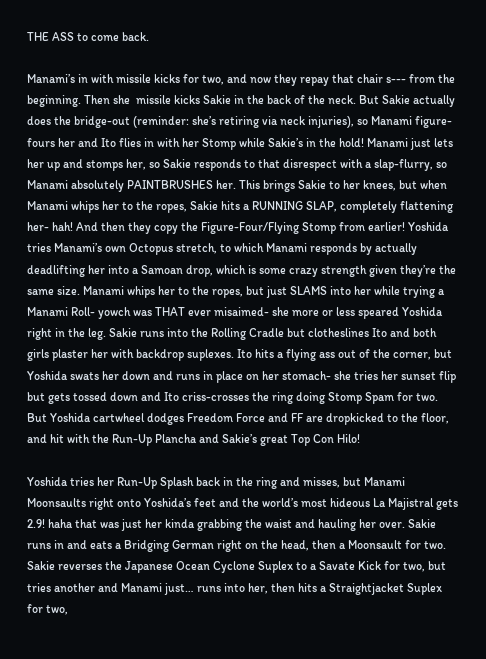THE ASS to come back.

Manami’s in with missile kicks for two, and now they repay that chair s--- from the beginning. Then she  missile kicks Sakie in the back of the neck. But Sakie actually does the bridge-out (reminder: she’s retiring via neck injuries), so Manami figure-fours her and Ito flies in with her Stomp while Sakie’s in the hold! Manami just lets her up and stomps her, so Sakie responds to that disrespect with a slap-flurry, so Manami absolutely PAINTBRUSHES her. This brings Sakie to her knees, but when Manami whips her to the ropes, Sakie hits a RUNNING SLAP, completely flattening her- hah! And then they copy the Figure-Four/Flying Stomp from earlier! Yoshida tries Manami’s own Octopus stretch, to which Manami responds by actually deadlifting her into a Samoan drop, which is some crazy strength given they’re the same size. Manami whips her to the ropes, but just SLAMS into her while trying a Manami Roll- yowch was THAT ever misaimed- she more or less speared Yoshida right in the leg. Sakie runs into the Rolling Cradle but clotheslines Ito and both girls plaster her with backdrop suplexes. Ito hits a flying ass out of the corner, but Yoshida swats her down and runs in place on her stomach- she tries her sunset flip but gets tossed down and Ito criss-crosses the ring doing Stomp Spam for two. But Yoshida cartwheel dodges Freedom Force and FF are dropkicked to the floor, and hit with the Run-Up Plancha and Sakie’s great Top Con Hilo!

Yoshida tries her Run-Up Splash back in the ring and misses, but Manami Moonsaults right onto Yoshida’s feet and the world’s most hideous La Majistral gets 2.9! haha that was just her kinda grabbing the waist and hauling her over. Sakie runs in and eats a Bridging German right on the head, then a Moonsault for two. Sakie reverses the Japanese Ocean Cyclone Suplex to a Savate Kick for two, but tries another and Manami just… runs into her, then hits a Straightjacket Suplex for two,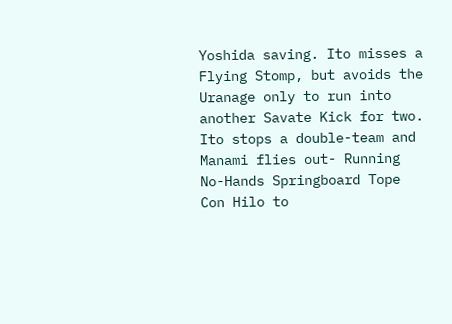Yoshida saving. Ito misses a Flying Stomp, but avoids the Uranage only to run into another Savate Kick for two. Ito stops a double-team and Manami flies out- Running No-Hands Springboard Tope Con Hilo to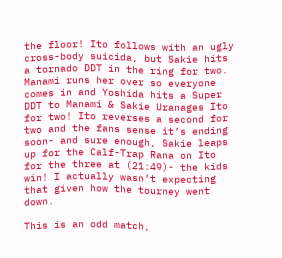the floor! Ito follows with an ugly cross-body suicida, but Sakie hits a tornado DDT in the ring for two. Manami runs her over so everyone comes in and Yoshida hits a Super DDT to Manami & Sakie Uranages Ito for two! Ito reverses a second for two and the fans sense it’s ending soon- and sure enough, Sakie leaps up for the Calf-Trap Rana on Ito for the three at (21:49)- the kids win! I actually wasn’t expecting that given how the tourney went down.

This is an odd match,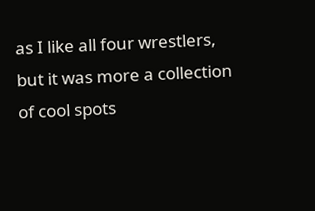as I like all four wrestlers, but it was more a collection of cool spots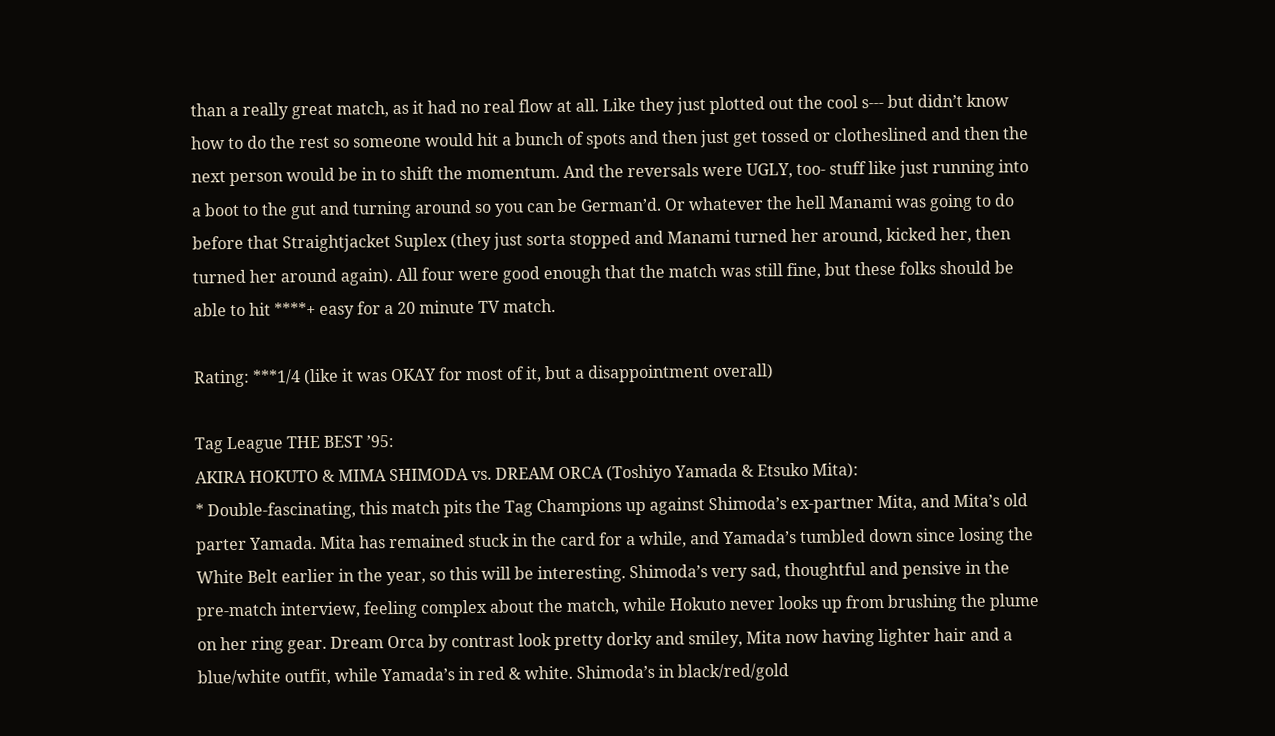than a really great match, as it had no real flow at all. Like they just plotted out the cool s--- but didn’t know how to do the rest so someone would hit a bunch of spots and then just get tossed or clotheslined and then the next person would be in to shift the momentum. And the reversals were UGLY, too- stuff like just running into a boot to the gut and turning around so you can be German’d. Or whatever the hell Manami was going to do before that Straightjacket Suplex (they just sorta stopped and Manami turned her around, kicked her, then turned her around again). All four were good enough that the match was still fine, but these folks should be able to hit ****+ easy for a 20 minute TV match.

Rating: ***1/4 (like it was OKAY for most of it, but a disappointment overall)

Tag League THE BEST ’95:
AKIRA HOKUTO & MIMA SHIMODA vs. DREAM ORCA (Toshiyo Yamada & Etsuko Mita):
* Double-fascinating, this match pits the Tag Champions up against Shimoda’s ex-partner Mita, and Mita’s old parter Yamada. Mita has remained stuck in the card for a while, and Yamada’s tumbled down since losing the White Belt earlier in the year, so this will be interesting. Shimoda’s very sad, thoughtful and pensive in the pre-match interview, feeling complex about the match, while Hokuto never looks up from brushing the plume on her ring gear. Dream Orca by contrast look pretty dorky and smiley, Mita now having lighter hair and a blue/white outfit, while Yamada’s in red & white. Shimoda’s in black/red/gold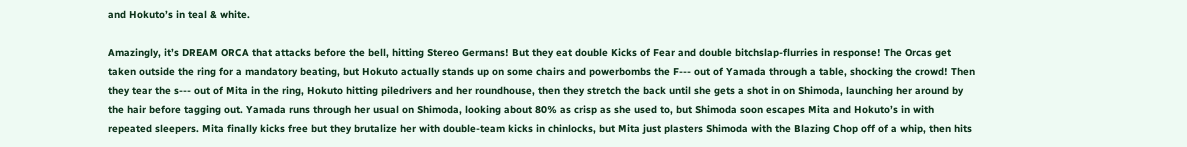and Hokuto’s in teal & white.

Amazingly, it’s DREAM ORCA that attacks before the bell, hitting Stereo Germans! But they eat double Kicks of Fear and double bitchslap-flurries in response! The Orcas get taken outside the ring for a mandatory beating, but Hokuto actually stands up on some chairs and powerbombs the F--- out of Yamada through a table, shocking the crowd! Then they tear the s--- out of Mita in the ring, Hokuto hitting piledrivers and her roundhouse, then they stretch the back until she gets a shot in on Shimoda, launching her around by the hair before tagging out. Yamada runs through her usual on Shimoda, looking about 80% as crisp as she used to, but Shimoda soon escapes Mita and Hokuto’s in with repeated sleepers. Mita finally kicks free but they brutalize her with double-team kicks in chinlocks, but Mita just plasters Shimoda with the Blazing Chop off of a whip, then hits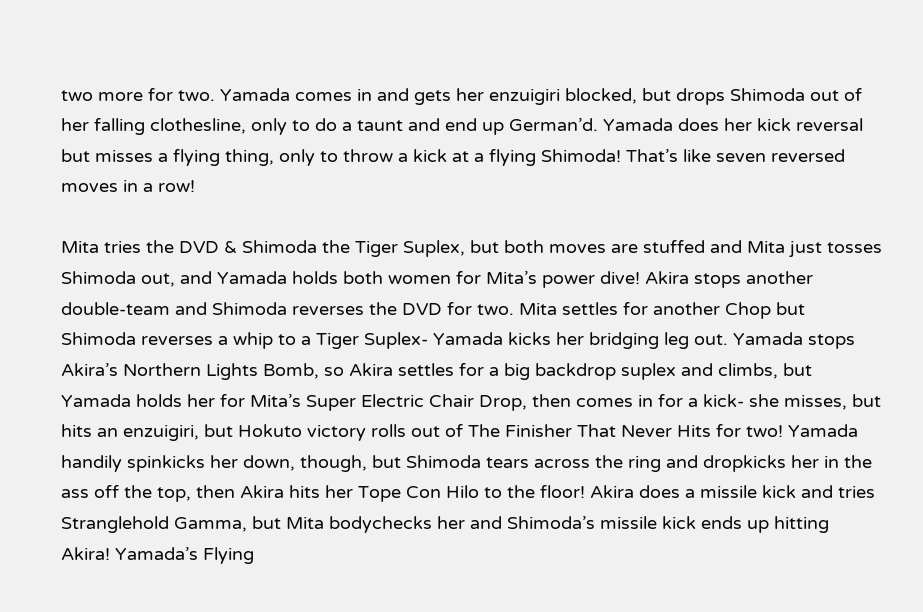two more for two. Yamada comes in and gets her enzuigiri blocked, but drops Shimoda out of her falling clothesline, only to do a taunt and end up German’d. Yamada does her kick reversal but misses a flying thing, only to throw a kick at a flying Shimoda! That’s like seven reversed moves in a row!

Mita tries the DVD & Shimoda the Tiger Suplex, but both moves are stuffed and Mita just tosses Shimoda out, and Yamada holds both women for Mita’s power dive! Akira stops another double-team and Shimoda reverses the DVD for two. Mita settles for another Chop but Shimoda reverses a whip to a Tiger Suplex- Yamada kicks her bridging leg out. Yamada stops Akira’s Northern Lights Bomb, so Akira settles for a big backdrop suplex and climbs, but Yamada holds her for Mita’s Super Electric Chair Drop, then comes in for a kick- she misses, but hits an enzuigiri, but Hokuto victory rolls out of The Finisher That Never Hits for two! Yamada handily spinkicks her down, though, but Shimoda tears across the ring and dropkicks her in the ass off the top, then Akira hits her Tope Con Hilo to the floor! Akira does a missile kick and tries Stranglehold Gamma, but Mita bodychecks her and Shimoda’s missile kick ends up hitting Akira! Yamada’s Flying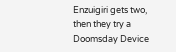Enzuigiri gets two, then they try a Doomsday Device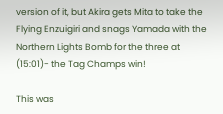version of it, but Akira gets Mita to take the Flying Enzuigiri and snags Yamada with the Northern Lights Bomb for the three at (15:01)- the Tag Champs win!

This was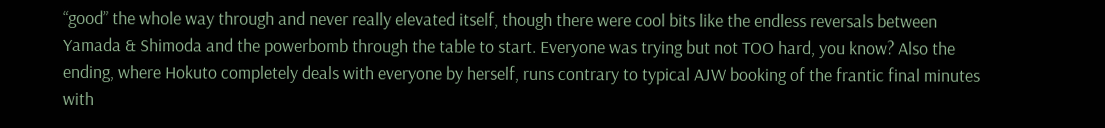“good” the whole way through and never really elevated itself, though there were cool bits like the endless reversals between Yamada & Shimoda and the powerbomb through the table to start. Everyone was trying but not TOO hard, you know? Also the ending, where Hokuto completely deals with everyone by herself, runs contrary to typical AJW booking of the frantic final minutes with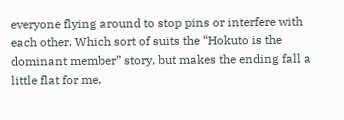everyone flying around to stop pins or interfere with each other. Which sort of suits the “Hokuto is the dominant member” story, but makes the ending fall a little flat for me.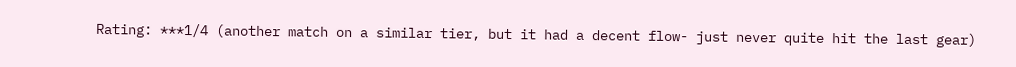Rating: ***1/4 (another match on a similar tier, but it had a decent flow- just never quite hit the last gear)